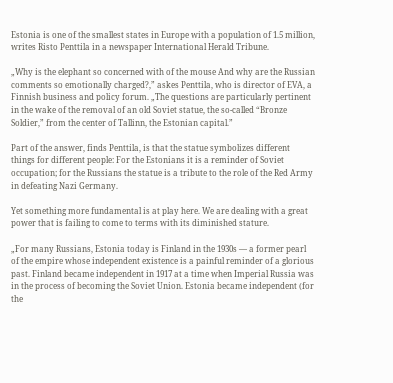Estonia is one of the smallest states in Europe with a population of 1.5 million, writes Risto Penttila in a newspaper International Herald Tribune.

„Why is the elephant so concerned with of the mouse And why are the Russian comments so emotionally charged?,” askes Penttila, who is director of EVA, a Finnish business and policy forum. „The questions are particularly pertinent in the wake of the removal of an old Soviet statue, the so-called “Bronze Soldier,” from the center of Tallinn, the Estonian capital.”

Part of the answer, finds Penttila, is that the statue symbolizes different things for different people: For the Estonians it is a reminder of Soviet occupation; for the Russians the statue is a tribute to the role of the Red Army in defeating Nazi Germany.

Yet something more fundamental is at play here. We are dealing with a great power that is failing to come to terms with its diminished stature.

„For many Russians, Estonia today is Finland in the 1930s — a former pearl of the empire whose independent existence is a painful reminder of a glorious past. Finland became independent in 1917 at a time when Imperial Russia was in the process of becoming the Soviet Union. Estonia became independent (for the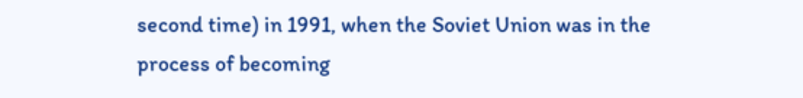second time) in 1991, when the Soviet Union was in the process of becoming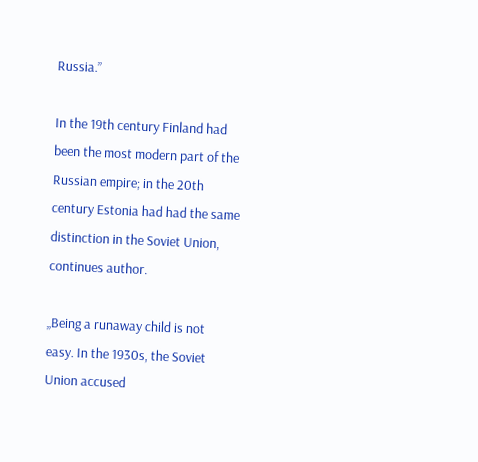Russia.”

In the 19th century Finland had been the most modern part of the Russian empire; in the 20th century Estonia had had the same distinction in the Soviet Union, continues author.

„Being a runaway child is not easy. In the 1930s, the Soviet Union accused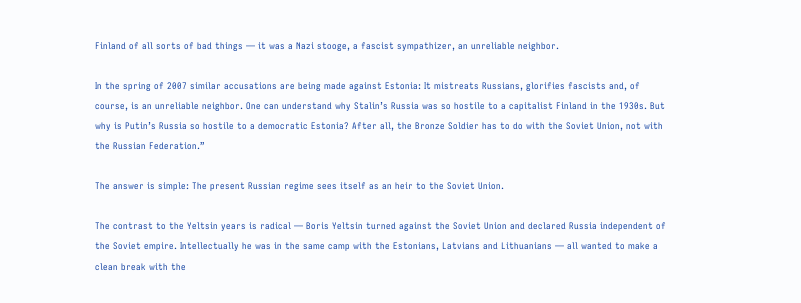Finland of all sorts of bad things — it was a Nazi stooge, a fascist sympathizer, an unreliable neighbor.

In the spring of 2007 similar accusations are being made against Estonia: It mistreats Russians, glorifies fascists and, of course, is an unreliable neighbor. One can understand why Stalin’s Russia was so hostile to a capitalist Finland in the 1930s. But why is Putin’s Russia so hostile to a democratic Estonia? After all, the Bronze Soldier has to do with the Soviet Union, not with the Russian Federation.”

The answer is simple: The present Russian regime sees itself as an heir to the Soviet Union.

The contrast to the Yeltsin years is radical — Boris Yeltsin turned against the Soviet Union and declared Russia independent of the Soviet empire. Intellectually he was in the same camp with the Estonians, Latvians and Lithuanians — all wanted to make a clean break with the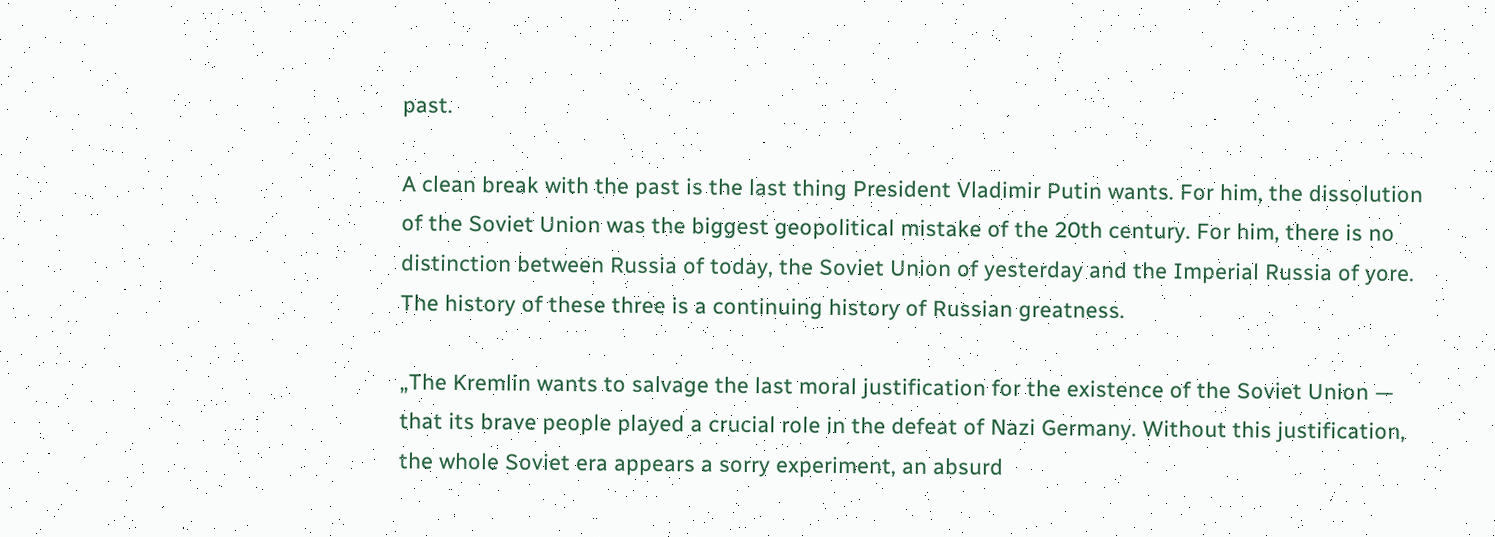past.

A clean break with the past is the last thing President Vladimir Putin wants. For him, the dissolution of the Soviet Union was the biggest geopolitical mistake of the 20th century. For him, there is no distinction between Russia of today, the Soviet Union of yesterday and the Imperial Russia of yore. The history of these three is a continuing history of Russian greatness.

„The Kremlin wants to salvage the last moral justification for the existence of the Soviet Union — that its brave people played a crucial role in the defeat of Nazi Germany. Without this justification, the whole Soviet era appears a sorry experiment, an absurd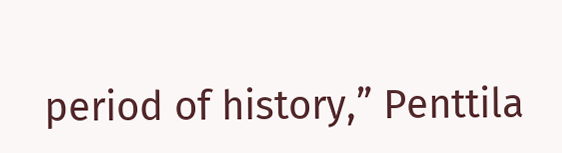period of history,” Penttila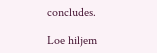concludes.

Loe hiljem